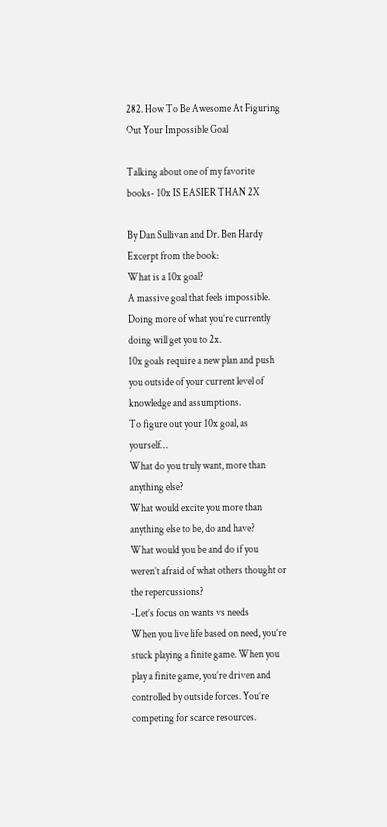282. How To Be Awesome At Figuring Out Your Impossible Goal

Talking about one of my favorite books- 10x IS EASIER THAN 2X

By Dan Sullivan and Dr. Ben Hardy
Excerpt from the book:
What is a 10x goal?
A massive goal that feels impossible.
Doing more of what you’re currently doing will get you to 2x.
10x goals require a new plan and push you outside of your current level of knowledge and assumptions.
To figure out your 10x goal, as yourself…
What do you truly want, more than anything else?
What would excite you more than anything else to be, do and have?
What would you be and do if you weren’t afraid of what others thought or the repercussions?
-Let’s focus on wants vs needs
When you live life based on need, you’re stuck playing a finite game. When you play a finite game, you’re driven and controlled by outside forces. You’re competing for scarce resources.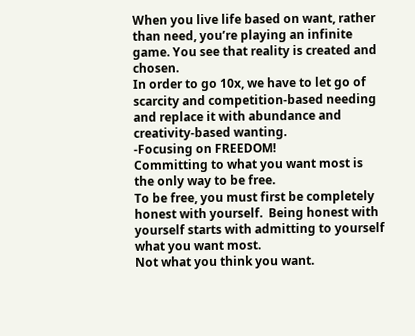When you live life based on want, rather than need, you’re playing an infinite game. You see that reality is created and chosen.
In order to go 10x, we have to let go of scarcity and competition-based needing and replace it with abundance and creativity-based wanting.
-Focusing on FREEDOM!
Committing to what you want most is the only way to be free.
To be free, you must first be completely honest with yourself.  Being honest with yourself starts with admitting to yourself what you want most.
Not what you think you want.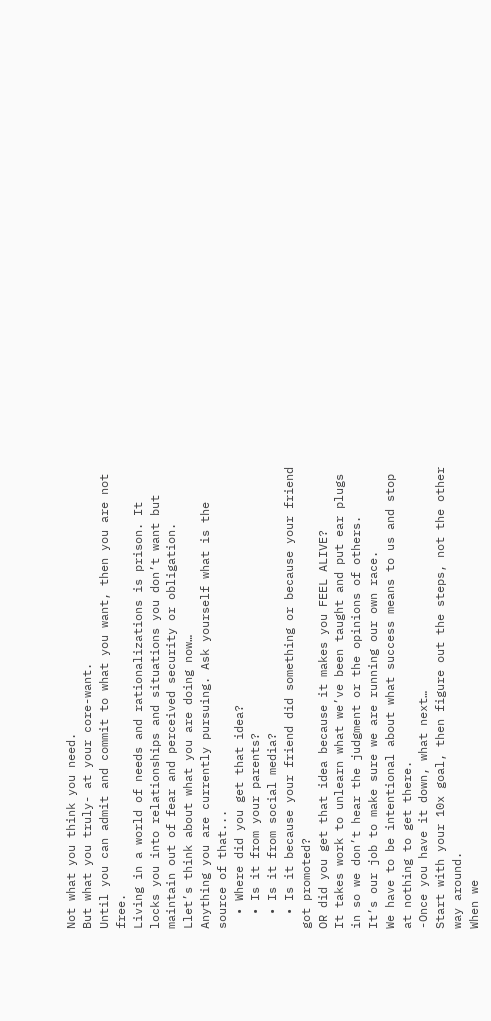Not what you think you need.
But what you truly- at your core-want.
Until you can admit and commit to what you want, then you are not free.
Living in a world of needs and rationalizations is prison. It locks you into relationships and situations you don’t want but maintain out of fear and perceived security or obligation.
Llet’s think about what you are doing now…
Anything you are currently pursuing. Ask yourself what is the source of that...
  • Where did you get that idea?
  • Is it from your parents?
  • Is it from social media?
  • Is it because your friend did something or because your friend got promoted?
OR did you get that idea because it makes you FEEL ALIVE?
It takes work to unlearn what we’ve been taught and put ear plugs in so we don’t hear the judgment or the opinions of others.
It’s our job to make sure we are running our own race.
We have to be intentional about what success means to us and stop at nothing to get there.
-Once you have it down, what next…
Start with your 10x goal, then figure out the steps, not the other way around.
When we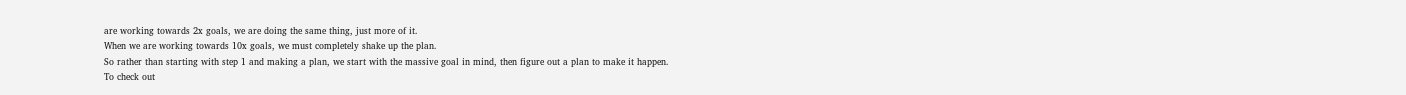are working towards 2x goals, we are doing the same thing, just more of it.
When we are working towards 10x goals, we must completely shake up the plan.
So rather than starting with step 1 and making a plan, we start with the massive goal in mind, then figure out a plan to make it happen.
To check out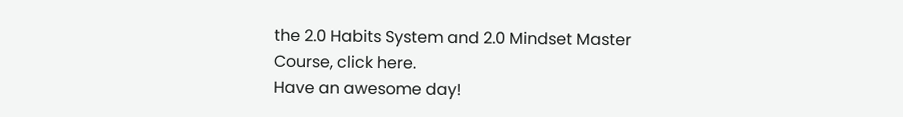the 2.0 Habits System and 2.0 Mindset Master Course, click here.
Have an awesome day!